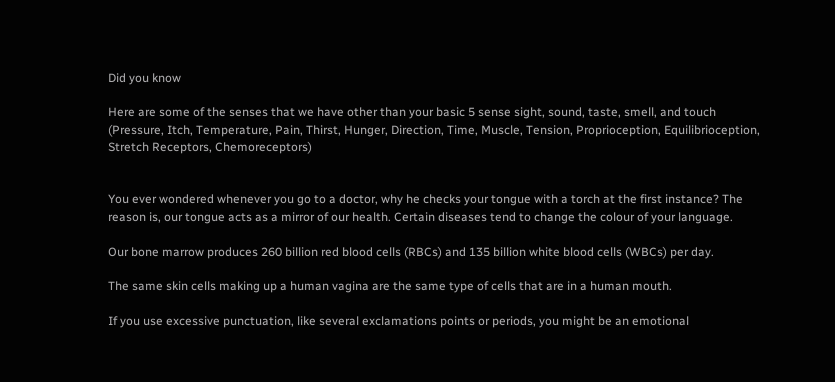Did you know

Here are some of the senses that we have other than your basic 5 sense sight, sound, taste, smell, and touch (Pressure, Itch, Temperature, Pain, Thirst, Hunger, Direction, Time, Muscle, Tension, Proprioception, Equilibrioception, Stretch Receptors, Chemoreceptors)


You ever wondered whenever you go to a doctor, why he checks your tongue with a torch at the first instance? The reason is, our tongue acts as a mirror of our health. Certain diseases tend to change the colour of your language.

Our bone marrow produces 260 billion red blood cells (RBCs) and 135 billion white blood cells (WBCs) per day.

The same skin cells making up a human vagina are the same type of cells that are in a human mouth.

If you use excessive punctuation, like several exclamations points or periods, you might be an emotional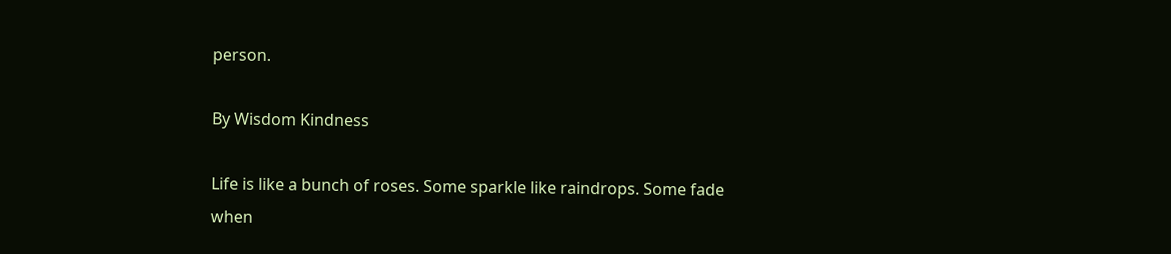person.

By Wisdom Kindness

Life is like a bunch of roses. Some sparkle like raindrops. Some fade when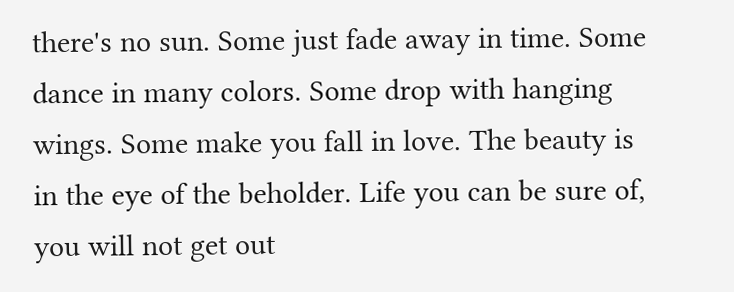there's no sun. Some just fade away in time. Some dance in many colors. Some drop with hanging wings. Some make you fall in love. The beauty is in the eye of the beholder. Life you can be sure of, you will not get out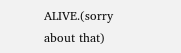ALIVE.(sorry about that)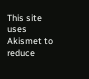This site uses Akismet to reduce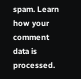spam. Learn how your comment data is processed.